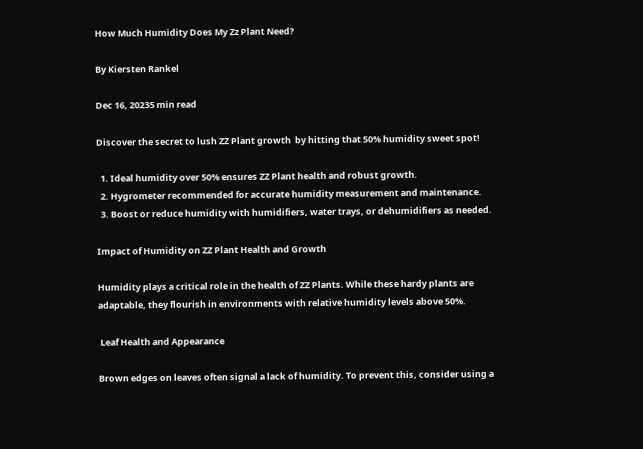How Much Humidity Does My Zz Plant Need?

By Kiersten Rankel

Dec 16, 20235 min read

Discover the secret to lush ZZ Plant growth  by hitting that 50% humidity sweet spot!

  1. Ideal humidity over 50% ensures ZZ Plant health and robust growth.
  2. Hygrometer recommended for accurate humidity measurement and maintenance.
  3. Boost or reduce humidity with humidifiers, water trays, or dehumidifiers as needed.

Impact of Humidity on ZZ Plant Health and Growth

Humidity plays a critical role in the health of ZZ Plants. While these hardy plants are adaptable, they flourish in environments with relative humidity levels above 50%.

 Leaf Health and Appearance

Brown edges on leaves often signal a lack of humidity. To prevent this, consider using a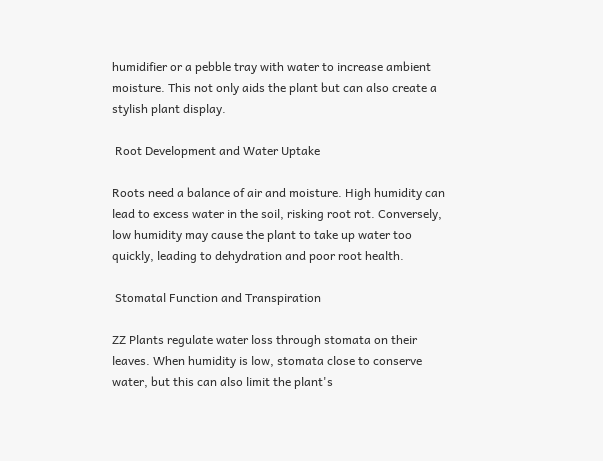humidifier or a pebble tray with water to increase ambient moisture. This not only aids the plant but can also create a stylish plant display.

 Root Development and Water Uptake

Roots need a balance of air and moisture. High humidity can lead to excess water in the soil, risking root rot. Conversely, low humidity may cause the plant to take up water too quickly, leading to dehydration and poor root health.

 Stomatal Function and Transpiration

ZZ Plants regulate water loss through stomata on their leaves. When humidity is low, stomata close to conserve water, but this can also limit the plant's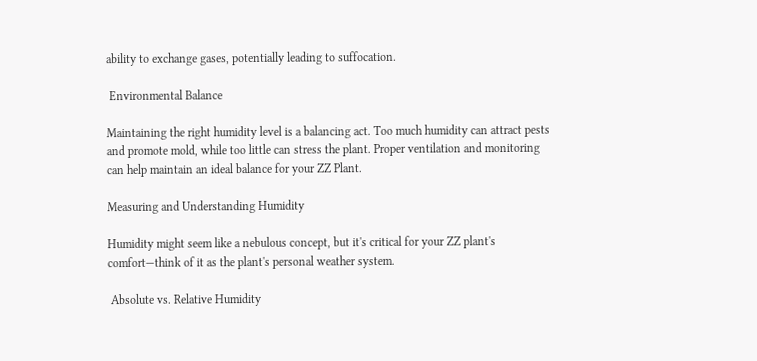ability to exchange gases, potentially leading to suffocation.

 Environmental Balance

Maintaining the right humidity level is a balancing act. Too much humidity can attract pests and promote mold, while too little can stress the plant. Proper ventilation and monitoring can help maintain an ideal balance for your ZZ Plant.

Measuring and Understanding Humidity

Humidity might seem like a nebulous concept, but it's critical for your ZZ plant's comfort—think of it as the plant's personal weather system.

 Absolute vs. Relative Humidity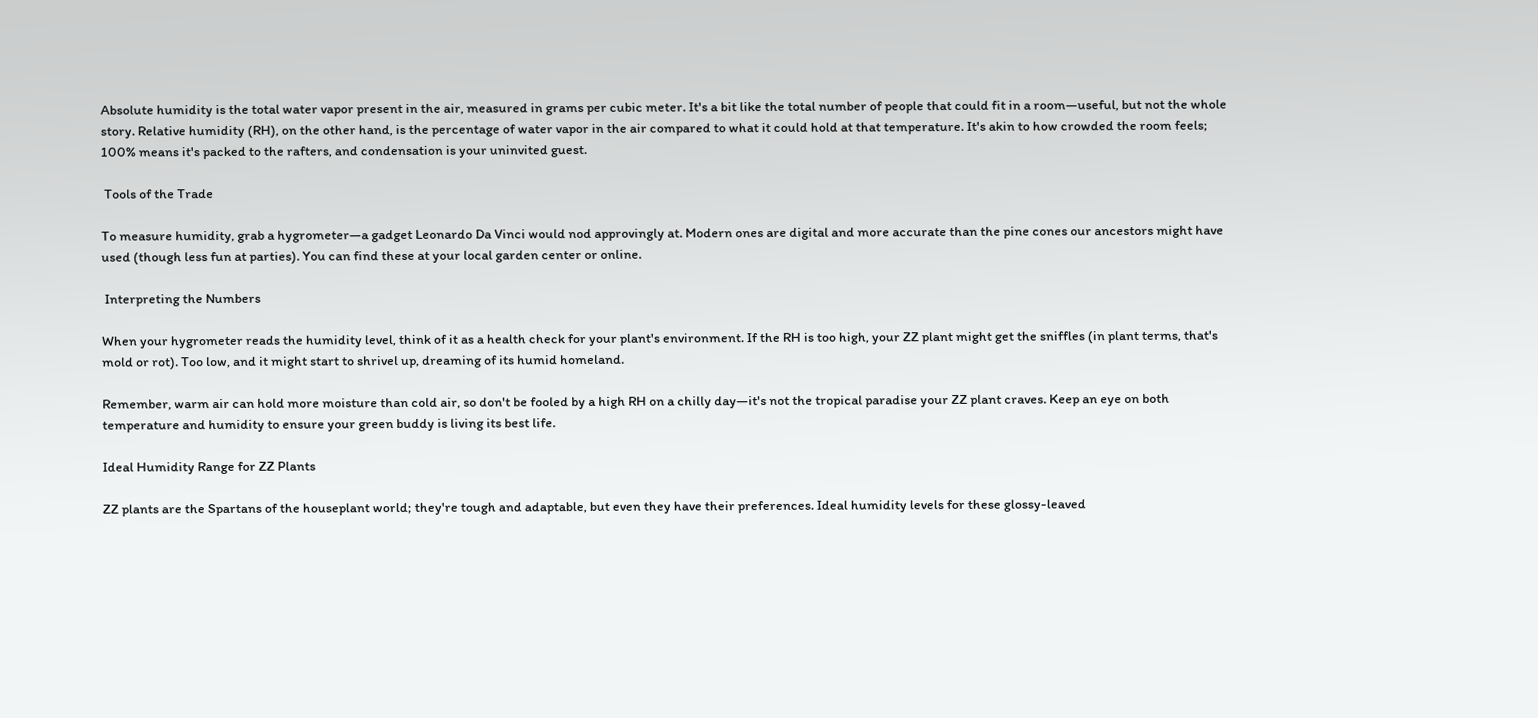Absolute humidity is the total water vapor present in the air, measured in grams per cubic meter. It's a bit like the total number of people that could fit in a room—useful, but not the whole story. Relative humidity (RH), on the other hand, is the percentage of water vapor in the air compared to what it could hold at that temperature. It's akin to how crowded the room feels; 100% means it's packed to the rafters, and condensation is your uninvited guest.

 Tools of the Trade

To measure humidity, grab a hygrometer—a gadget Leonardo Da Vinci would nod approvingly at. Modern ones are digital and more accurate than the pine cones our ancestors might have used (though less fun at parties). You can find these at your local garden center or online.

 Interpreting the Numbers

When your hygrometer reads the humidity level, think of it as a health check for your plant's environment. If the RH is too high, your ZZ plant might get the sniffles (in plant terms, that's mold or rot). Too low, and it might start to shrivel up, dreaming of its humid homeland.

Remember, warm air can hold more moisture than cold air, so don't be fooled by a high RH on a chilly day—it's not the tropical paradise your ZZ plant craves. Keep an eye on both temperature and humidity to ensure your green buddy is living its best life.

Ideal Humidity Range for ZZ Plants

ZZ plants are the Spartans of the houseplant world; they're tough and adaptable, but even they have their preferences. Ideal humidity levels for these glossy-leaved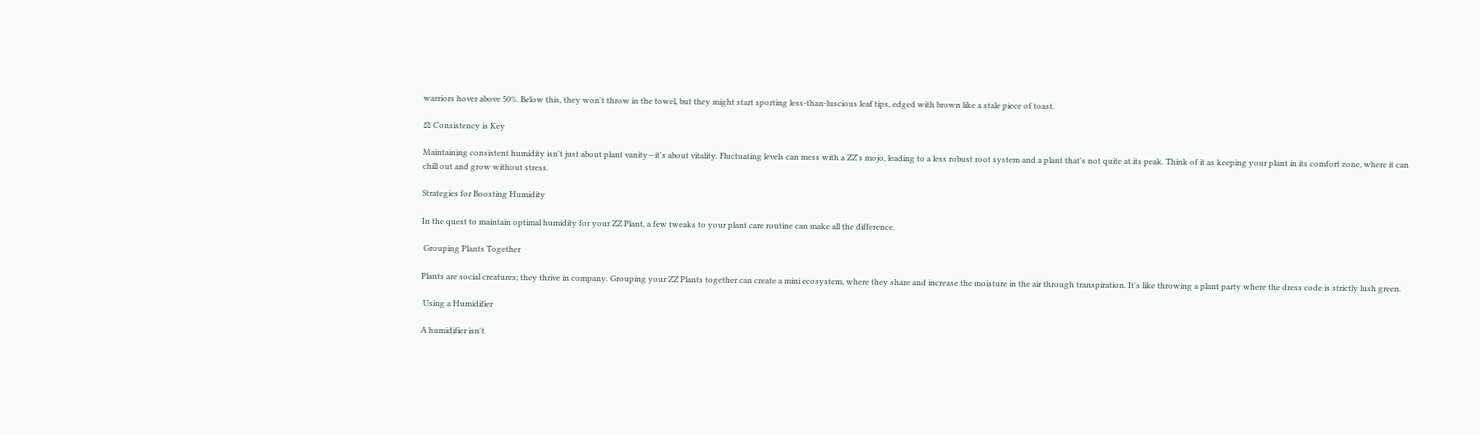warriors hover above 50%. Below this, they won't throw in the towel, but they might start sporting less-than-luscious leaf tips, edged with brown like a stale piece of toast.

⚖ Consistency is Key

Maintaining consistent humidity isn't just about plant vanity—it's about vitality. Fluctuating levels can mess with a ZZ's mojo, leading to a less robust root system and a plant that's not quite at its peak. Think of it as keeping your plant in its comfort zone, where it can chill out and grow without stress.

Strategies for Boosting Humidity

In the quest to maintain optimal humidity for your ZZ Plant, a few tweaks to your plant care routine can make all the difference.

 Grouping Plants Together

Plants are social creatures; they thrive in company. Grouping your ZZ Plants together can create a mini ecosystem, where they share and increase the moisture in the air through transpiration. It's like throwing a plant party where the dress code is strictly lush green.

 Using a Humidifier

A humidifier isn't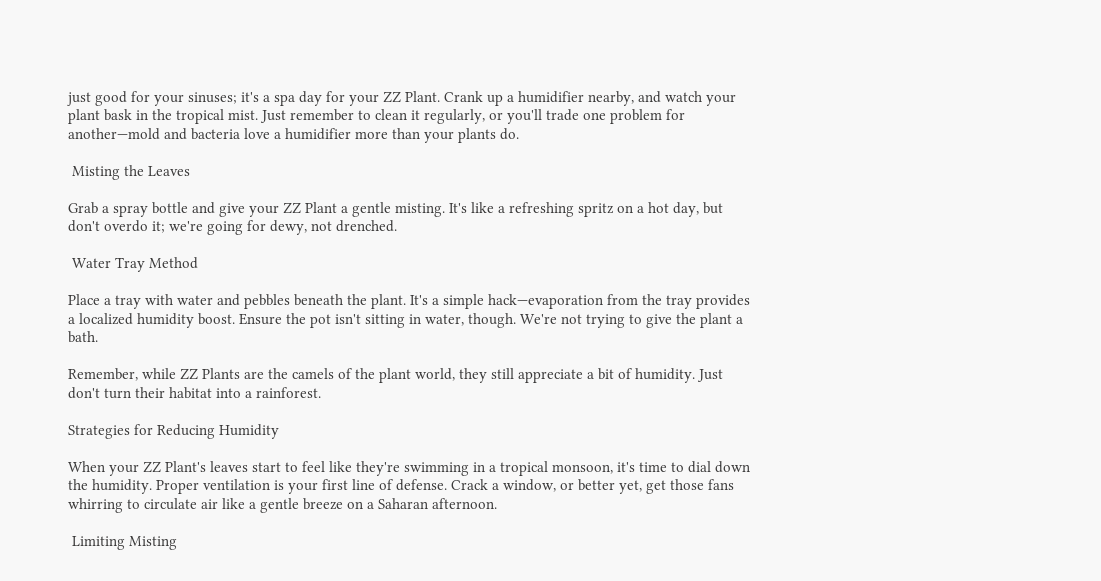just good for your sinuses; it's a spa day for your ZZ Plant. Crank up a humidifier nearby, and watch your plant bask in the tropical mist. Just remember to clean it regularly, or you'll trade one problem for another—mold and bacteria love a humidifier more than your plants do.

 Misting the Leaves

Grab a spray bottle and give your ZZ Plant a gentle misting. It's like a refreshing spritz on a hot day, but don't overdo it; we're going for dewy, not drenched.

 Water Tray Method

Place a tray with water and pebbles beneath the plant. It's a simple hack—evaporation from the tray provides a localized humidity boost. Ensure the pot isn't sitting in water, though. We're not trying to give the plant a bath.

Remember, while ZZ Plants are the camels of the plant world, they still appreciate a bit of humidity. Just don't turn their habitat into a rainforest.

Strategies for Reducing Humidity

When your ZZ Plant's leaves start to feel like they're swimming in a tropical monsoon, it's time to dial down the humidity. Proper ventilation is your first line of defense. Crack a window, or better yet, get those fans whirring to circulate air like a gentle breeze on a Saharan afternoon.

 Limiting Misting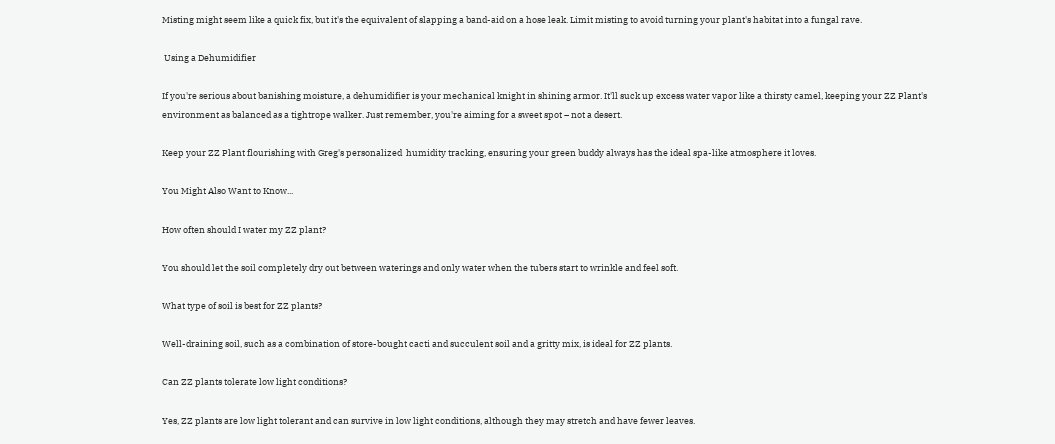Misting might seem like a quick fix, but it's the equivalent of slapping a band-aid on a hose leak. Limit misting to avoid turning your plant's habitat into a fungal rave.

 Using a Dehumidifier

If you're serious about banishing moisture, a dehumidifier is your mechanical knight in shining armor. It'll suck up excess water vapor like a thirsty camel, keeping your ZZ Plant's environment as balanced as a tightrope walker. Just remember, you're aiming for a sweet spot – not a desert.

Keep your ZZ Plant flourishing with Greg's personalized  humidity tracking, ensuring your green buddy always has the ideal spa-like atmosphere it loves.

You Might Also Want to Know...

How often should I water my ZZ plant?

You should let the soil completely dry out between waterings and only water when the tubers start to wrinkle and feel soft.

What type of soil is best for ZZ plants?

Well-draining soil, such as a combination of store-bought cacti and succulent soil and a gritty mix, is ideal for ZZ plants.

Can ZZ plants tolerate low light conditions?

Yes, ZZ plants are low light tolerant and can survive in low light conditions, although they may stretch and have fewer leaves.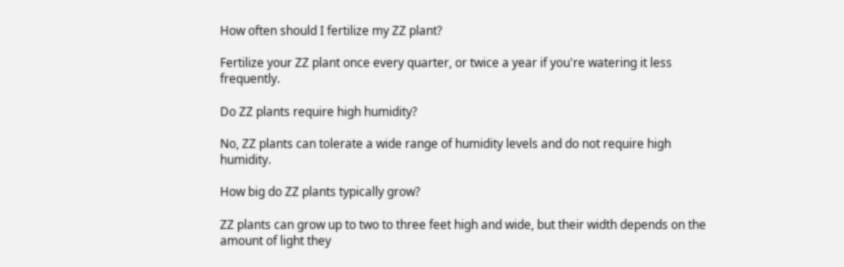How often should I fertilize my ZZ plant?

Fertilize your ZZ plant once every quarter, or twice a year if you're watering it less frequently.

Do ZZ plants require high humidity?

No, ZZ plants can tolerate a wide range of humidity levels and do not require high humidity.

How big do ZZ plants typically grow?

ZZ plants can grow up to two to three feet high and wide, but their width depends on the amount of light they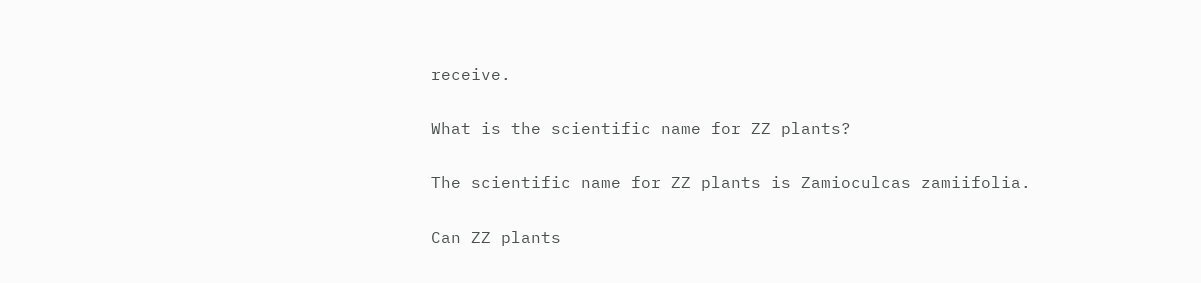receive.

What is the scientific name for ZZ plants?

The scientific name for ZZ plants is Zamioculcas zamiifolia.

Can ZZ plants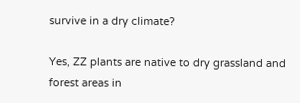survive in a dry climate?

Yes, ZZ plants are native to dry grassland and forest areas in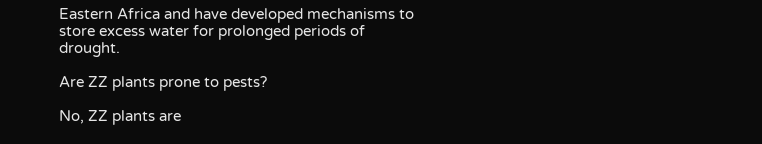Eastern Africa and have developed mechanisms to store excess water for prolonged periods of drought.

Are ZZ plants prone to pests?

No, ZZ plants are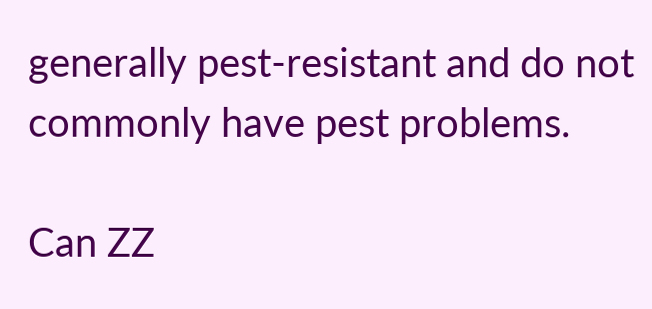generally pest-resistant and do not commonly have pest problems.

Can ZZ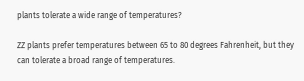plants tolerate a wide range of temperatures?

ZZ plants prefer temperatures between 65 to 80 degrees Fahrenheit, but they can tolerate a broad range of temperatures.